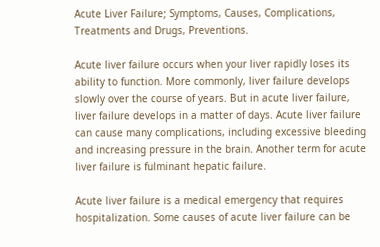Acute Liver Failure; Symptoms, Causes, Complications, Treatments and Drugs, Preventions.

Acute liver failure occurs when your liver rapidly loses its ability to function. More commonly, liver failure develops slowly over the course of years. But in acute liver failure, liver failure develops in a matter of days. Acute liver failure can cause many complications, including excessive bleeding and increasing pressure in the brain. Another term for acute liver failure is fulminant hepatic failure.

Acute liver failure is a medical emergency that requires hospitalization. Some causes of acute liver failure can be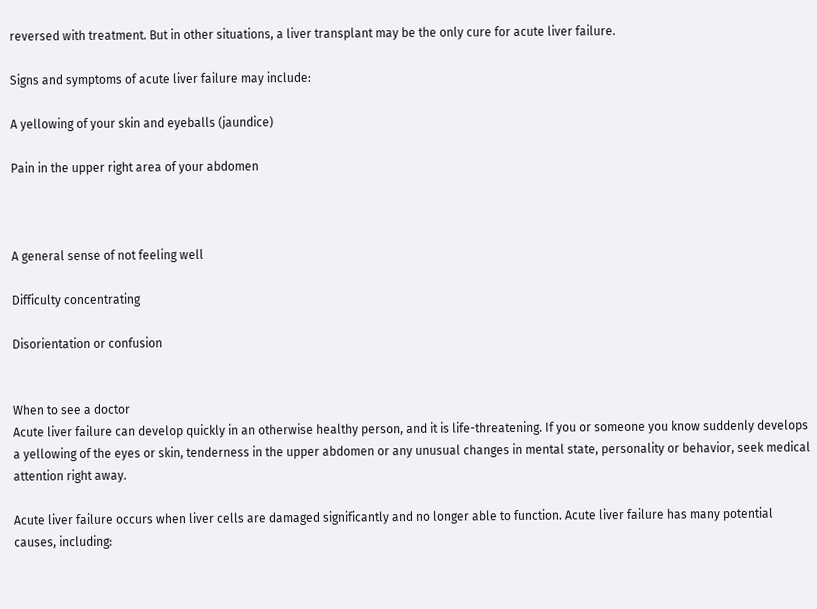reversed with treatment. But in other situations, a liver transplant may be the only cure for acute liver failure.

Signs and symptoms of acute liver failure may include:

A yellowing of your skin and eyeballs (jaundice)

Pain in the upper right area of your abdomen



A general sense of not feeling well

Difficulty concentrating

Disorientation or confusion


When to see a doctor
Acute liver failure can develop quickly in an otherwise healthy person, and it is life-threatening. If you or someone you know suddenly develops a yellowing of the eyes or skin, tenderness in the upper abdomen or any unusual changes in mental state, personality or behavior, seek medical attention right away.

Acute liver failure occurs when liver cells are damaged significantly and no longer able to function. Acute liver failure has many potential causes, including: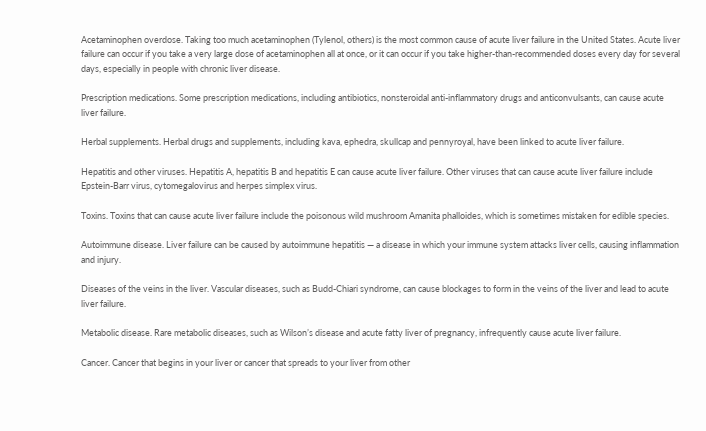Acetaminophen overdose. Taking too much acetaminophen (Tylenol, others) is the most common cause of acute liver failure in the United States. Acute liver failure can occur if you take a very large dose of acetaminophen all at once, or it can occur if you take higher-than-recommended doses every day for several days, especially in people with chronic liver disease.

Prescription medications. Some prescription medications, including antibiotics, nonsteroidal anti-inflammatory drugs and anticonvulsants, can cause acute liver failure.

Herbal supplements. Herbal drugs and supplements, including kava, ephedra, skullcap and pennyroyal, have been linked to acute liver failure.

Hepatitis and other viruses. Hepatitis A, hepatitis B and hepatitis E can cause acute liver failure. Other viruses that can cause acute liver failure include Epstein-Barr virus, cytomegalovirus and herpes simplex virus.

Toxins. Toxins that can cause acute liver failure include the poisonous wild mushroom Amanita phalloides, which is sometimes mistaken for edible species.

Autoimmune disease. Liver failure can be caused by autoimmune hepatitis — a disease in which your immune system attacks liver cells, causing inflammation and injury.

Diseases of the veins in the liver. Vascular diseases, such as Budd-Chiari syndrome, can cause blockages to form in the veins of the liver and lead to acute liver failure.

Metabolic disease. Rare metabolic diseases, such as Wilson’s disease and acute fatty liver of pregnancy, infrequently cause acute liver failure.

Cancer. Cancer that begins in your liver or cancer that spreads to your liver from other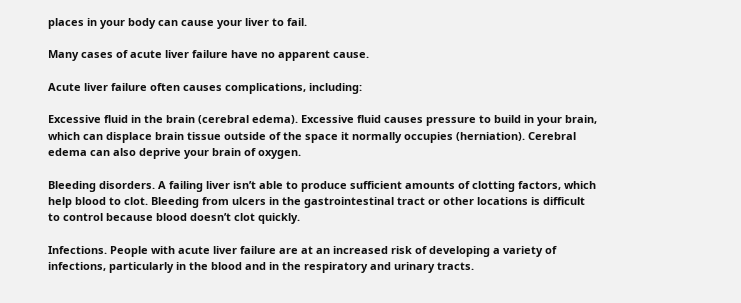places in your body can cause your liver to fail.

Many cases of acute liver failure have no apparent cause.

Acute liver failure often causes complications, including:

Excessive fluid in the brain (cerebral edema). Excessive fluid causes pressure to build in your brain, which can displace brain tissue outside of the space it normally occupies (herniation). Cerebral edema can also deprive your brain of oxygen.

Bleeding disorders. A failing liver isn’t able to produce sufficient amounts of clotting factors, which help blood to clot. Bleeding from ulcers in the gastrointestinal tract or other locations is difficult to control because blood doesn’t clot quickly.

Infections. People with acute liver failure are at an increased risk of developing a variety of infections, particularly in the blood and in the respiratory and urinary tracts.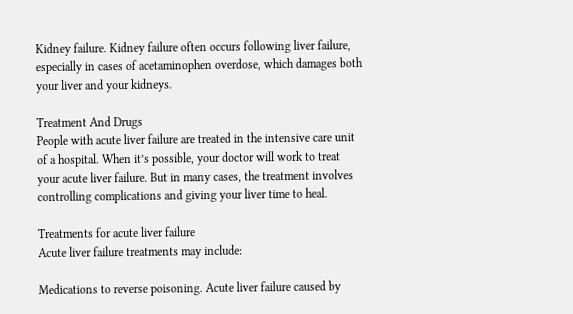Kidney failure. Kidney failure often occurs following liver failure, especially in cases of acetaminophen overdose, which damages both your liver and your kidneys.

Treatment And Drugs
People with acute liver failure are treated in the intensive care unit of a hospital. When it’s possible, your doctor will work to treat your acute liver failure. But in many cases, the treatment involves controlling complications and giving your liver time to heal.

Treatments for acute liver failure
Acute liver failure treatments may include:

Medications to reverse poisoning. Acute liver failure caused by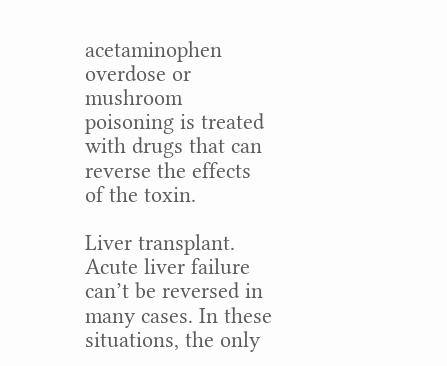acetaminophen overdose or mushroom poisoning is treated with drugs that can reverse the effects of the toxin.

Liver transplant. Acute liver failure can’t be reversed in many cases. In these situations, the only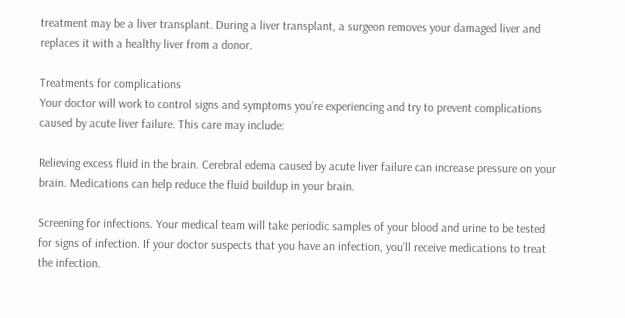treatment may be a liver transplant. During a liver transplant, a surgeon removes your damaged liver and replaces it with a healthy liver from a donor.

Treatments for complications
Your doctor will work to control signs and symptoms you’re experiencing and try to prevent complications caused by acute liver failure. This care may include:

Relieving excess fluid in the brain. Cerebral edema caused by acute liver failure can increase pressure on your brain. Medications can help reduce the fluid buildup in your brain.

Screening for infections. Your medical team will take periodic samples of your blood and urine to be tested for signs of infection. If your doctor suspects that you have an infection, you’ll receive medications to treat the infection.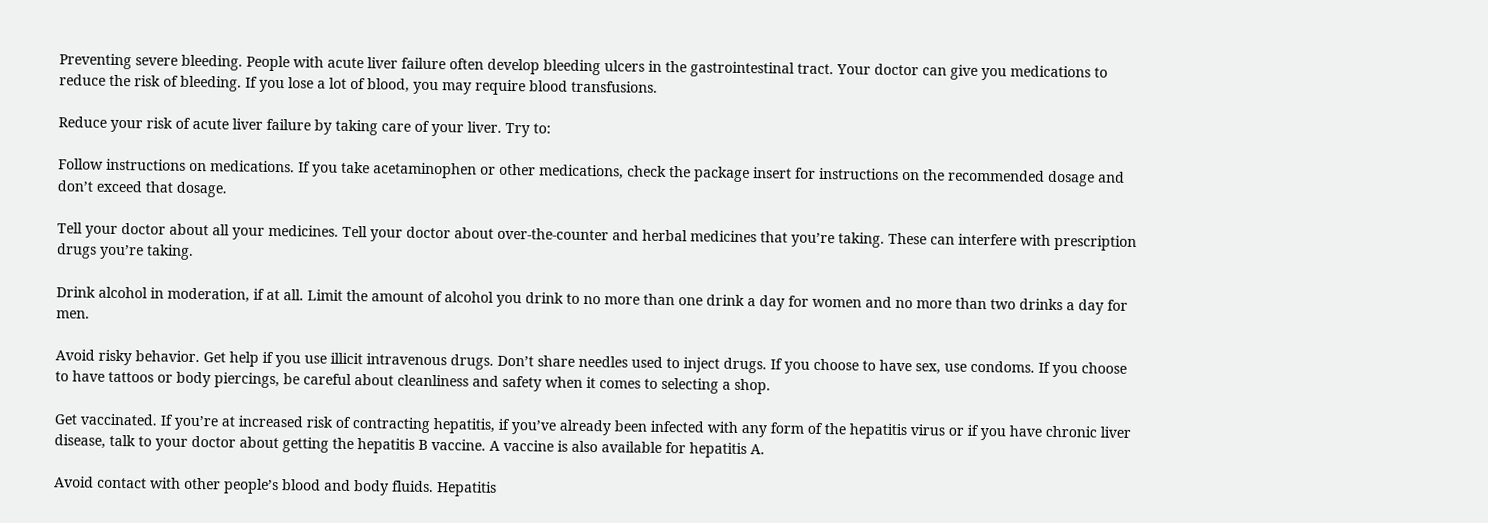Preventing severe bleeding. People with acute liver failure often develop bleeding ulcers in the gastrointestinal tract. Your doctor can give you medications to reduce the risk of bleeding. If you lose a lot of blood, you may require blood transfusions.

Reduce your risk of acute liver failure by taking care of your liver. Try to:

Follow instructions on medications. If you take acetaminophen or other medications, check the package insert for instructions on the recommended dosage and don’t exceed that dosage.

Tell your doctor about all your medicines. Tell your doctor about over-the-counter and herbal medicines that you’re taking. These can interfere with prescription drugs you’re taking.

Drink alcohol in moderation, if at all. Limit the amount of alcohol you drink to no more than one drink a day for women and no more than two drinks a day for men.

Avoid risky behavior. Get help if you use illicit intravenous drugs. Don’t share needles used to inject drugs. If you choose to have sex, use condoms. If you choose to have tattoos or body piercings, be careful about cleanliness and safety when it comes to selecting a shop.

Get vaccinated. If you’re at increased risk of contracting hepatitis, if you’ve already been infected with any form of the hepatitis virus or if you have chronic liver disease, talk to your doctor about getting the hepatitis B vaccine. A vaccine is also available for hepatitis A.

Avoid contact with other people’s blood and body fluids. Hepatitis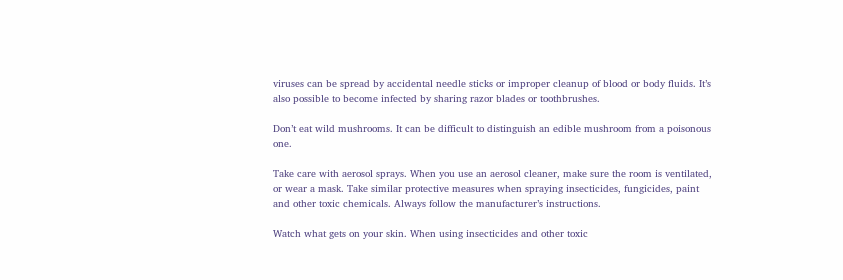viruses can be spread by accidental needle sticks or improper cleanup of blood or body fluids. It’s also possible to become infected by sharing razor blades or toothbrushes.

Don’t eat wild mushrooms. It can be difficult to distinguish an edible mushroom from a poisonous one.

Take care with aerosol sprays. When you use an aerosol cleaner, make sure the room is ventilated, or wear a mask. Take similar protective measures when spraying insecticides, fungicides, paint and other toxic chemicals. Always follow the manufacturer’s instructions.

Watch what gets on your skin. When using insecticides and other toxic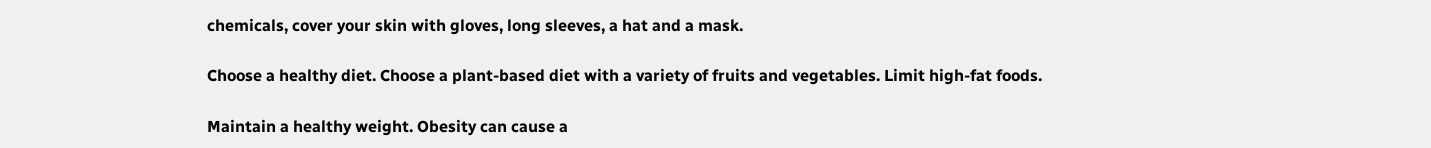chemicals, cover your skin with gloves, long sleeves, a hat and a mask.

Choose a healthy diet. Choose a plant-based diet with a variety of fruits and vegetables. Limit high-fat foods.

Maintain a healthy weight. Obesity can cause a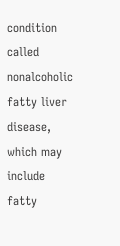condition called nonalcoholic fatty liver disease, which may include fatty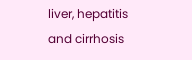liver, hepatitis and cirrhosis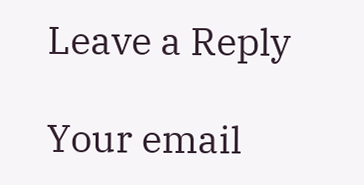Leave a Reply

Your email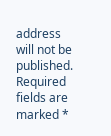address will not be published. Required fields are marked *